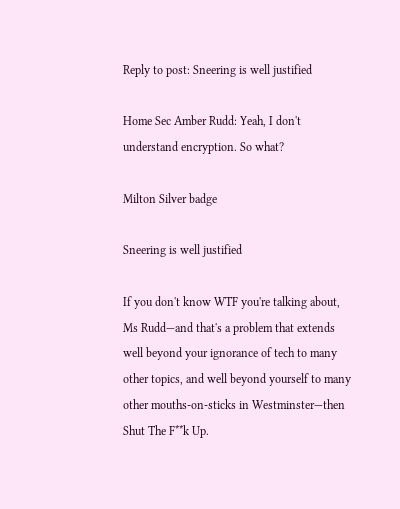Reply to post: Sneering is well justified

Home Sec Amber Rudd: Yeah, I don't understand encryption. So what?

Milton Silver badge

Sneering is well justified

If you don't know WTF you're talking about, Ms Rudd—and that's a problem that extends well beyond your ignorance of tech to many other topics, and well beyond yourself to many other mouths-on-sticks in Westminster—then Shut The F**k Up.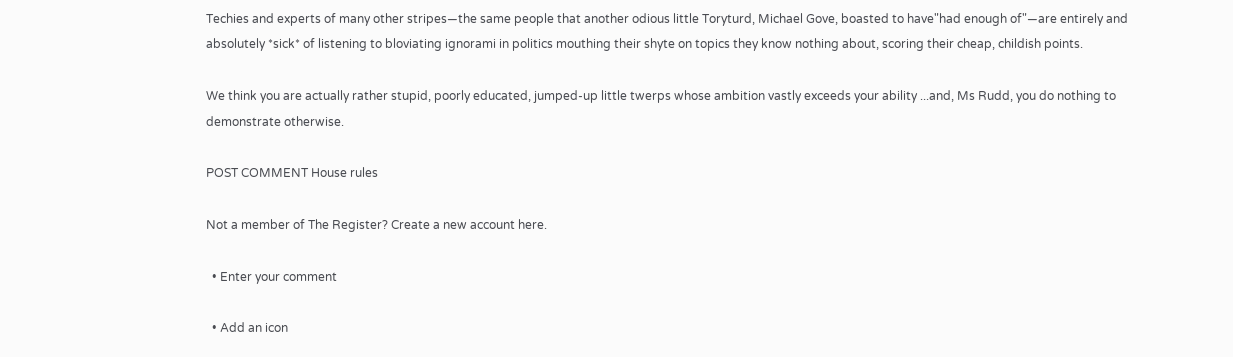Techies and experts of many other stripes—the same people that another odious little Toryturd, Michael Gove, boasted to have"had enough of"—are entirely and absolutely *sick* of listening to bloviating ignorami in politics mouthing their shyte on topics they know nothing about, scoring their cheap, childish points.

We think you are actually rather stupid, poorly educated, jumped-up little twerps whose ambition vastly exceeds your ability ...and, Ms Rudd, you do nothing to demonstrate otherwise.

POST COMMENT House rules

Not a member of The Register? Create a new account here.

  • Enter your comment

  • Add an icon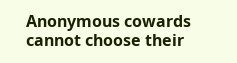Anonymous cowards cannot choose their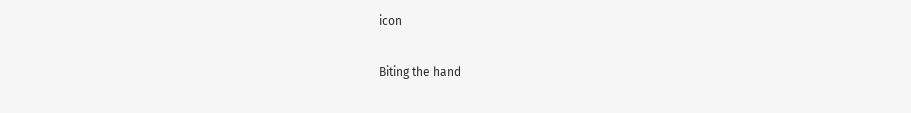icon

Biting the hand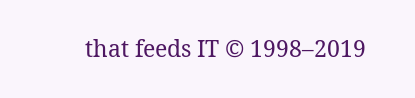that feeds IT © 1998–2019